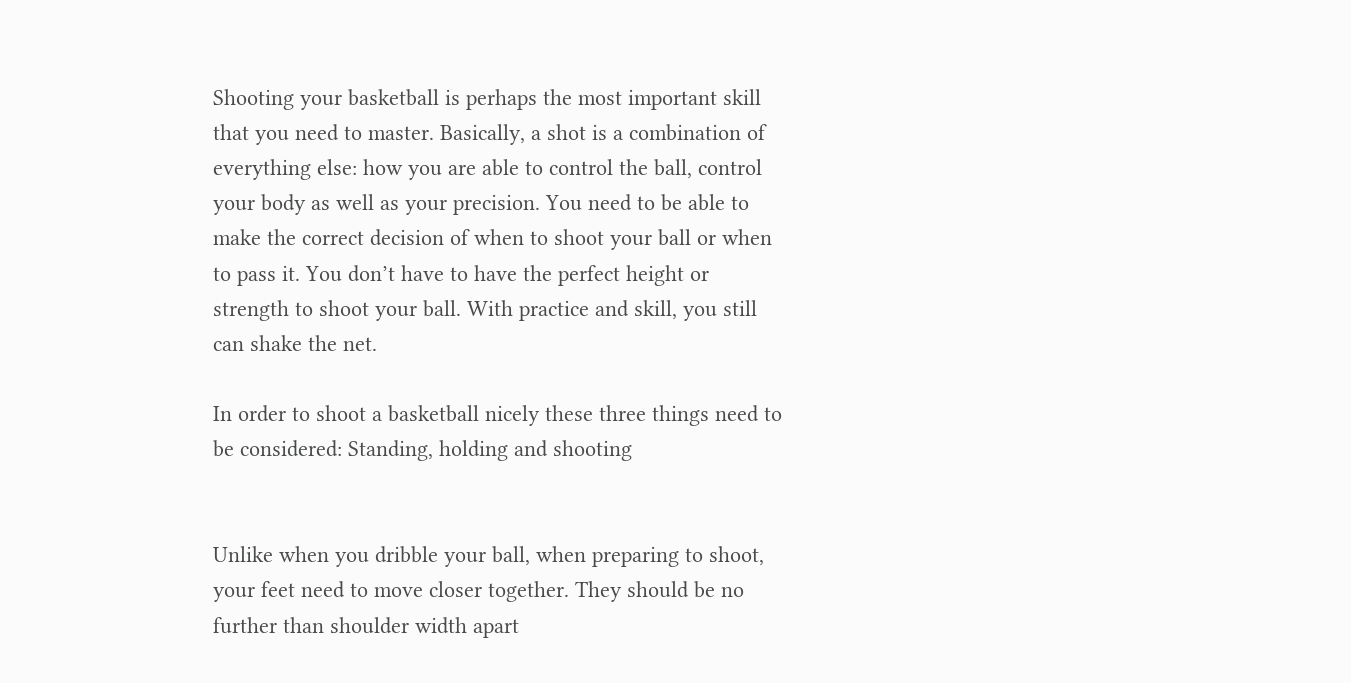Shooting your basketball is perhaps the most important skill that you need to master. Basically, a shot is a combination of everything else: how you are able to control the ball, control your body as well as your precision. You need to be able to make the correct decision of when to shoot your ball or when to pass it. You don’t have to have the perfect height or strength to shoot your ball. With practice and skill, you still can shake the net.

In order to shoot a basketball nicely these three things need to be considered: Standing, holding and shooting


Unlike when you dribble your ball, when preparing to shoot, your feet need to move closer together. They should be no further than shoulder width apart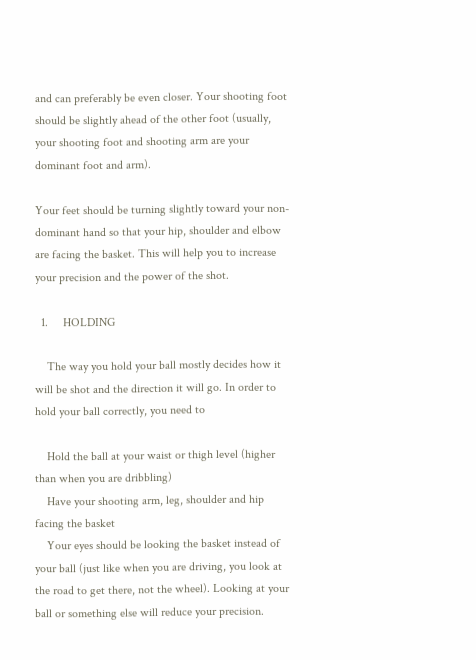and can preferably be even closer. Your shooting foot should be slightly ahead of the other foot (usually, your shooting foot and shooting arm are your dominant foot and arm).

Your feet should be turning slightly toward your non-dominant hand so that your hip, shoulder and elbow are facing the basket. This will help you to increase your precision and the power of the shot.

  1.     HOLDING

    The way you hold your ball mostly decides how it will be shot and the direction it will go. In order to hold your ball correctly, you need to

    Hold the ball at your waist or thigh level (higher than when you are dribbling)
    Have your shooting arm, leg, shoulder and hip facing the basket
    Your eyes should be looking the basket instead of your ball (just like when you are driving, you look at the road to get there, not the wheel). Looking at your ball or something else will reduce your precision.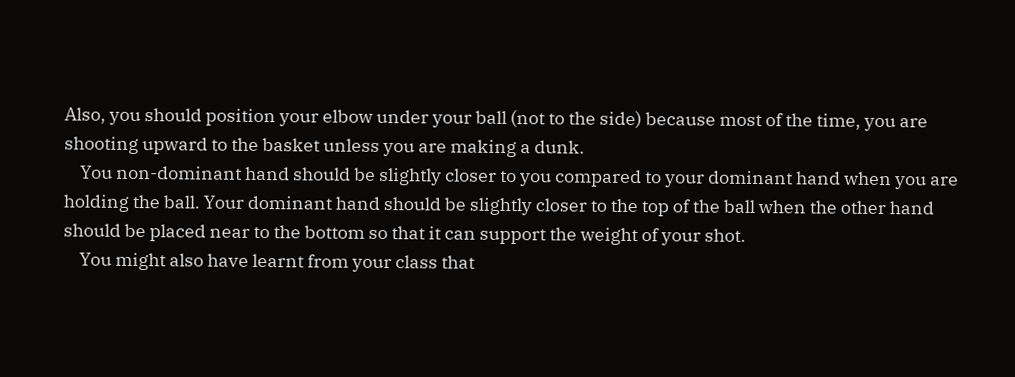Also, you should position your elbow under your ball (not to the side) because most of the time, you are shooting upward to the basket unless you are making a dunk.
    You non-dominant hand should be slightly closer to you compared to your dominant hand when you are holding the ball. Your dominant hand should be slightly closer to the top of the ball when the other hand should be placed near to the bottom so that it can support the weight of your shot.
    You might also have learnt from your class that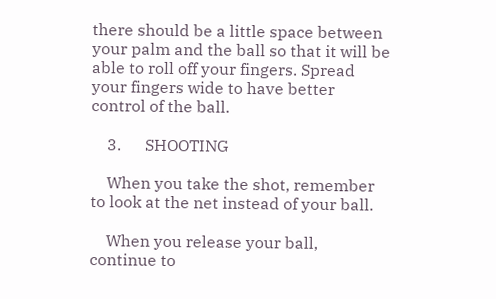there should be a little space between your palm and the ball so that it will be able to roll off your fingers. Spread your fingers wide to have better control of the ball.

    3.      SHOOTING

    When you take the shot, remember to look at the net instead of your ball.

    When you release your ball, continue to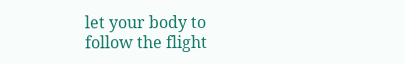let your body to follow the flight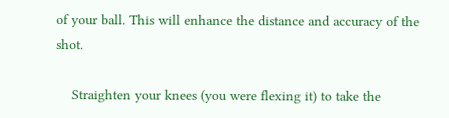of your ball. This will enhance the distance and accuracy of the shot.

    Straighten your knees (you were flexing it) to take the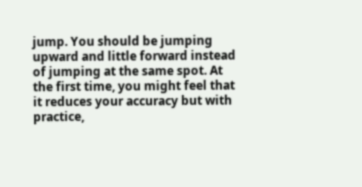jump. You should be jumping upward and little forward instead of jumping at the same spot. At the first time, you might feel that it reduces your accuracy but with practice,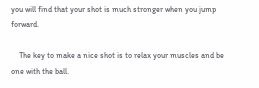you will find that your shot is much stronger when you jump forward.

    The key to make a nice shot is to relax your muscles and be one with the ball.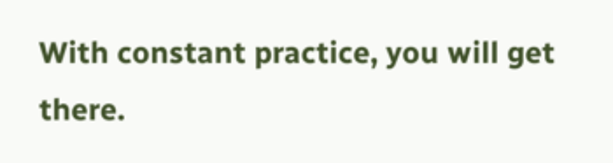With constant practice, you will get there.